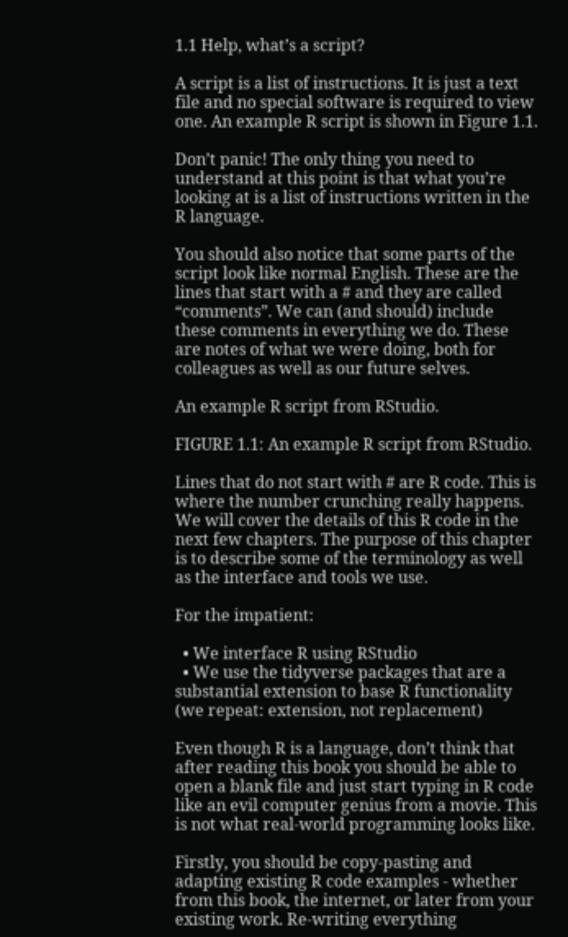1.1 Help, what’s a script?

A script is a list of instructions. It is just a text file and no special software is required to view one. An example R script is shown in Figure 1.1.

Don’t panic! The only thing you need to understand at this point is that what you’re looking at is a list of instructions written in the R language.

You should also notice that some parts of the script look like normal English. These are the lines that start with a # and they are called “comments”. We can (and should) include these comments in everything we do. These are notes of what we were doing, both for colleagues as well as our future selves.

An example R script from RStudio.

FIGURE 1.1: An example R script from RStudio.

Lines that do not start with # are R code. This is where the number crunching really happens. We will cover the details of this R code in the next few chapters. The purpose of this chapter is to describe some of the terminology as well as the interface and tools we use.

For the impatient:

  • We interface R using RStudio
  • We use the tidyverse packages that are a substantial extension to base R functionality (we repeat: extension, not replacement)

Even though R is a language, don’t think that after reading this book you should be able to open a blank file and just start typing in R code like an evil computer genius from a movie. This is not what real-world programming looks like.

Firstly, you should be copy-pasting and adapting existing R code examples - whether from this book, the internet, or later from your existing work. Re-writing everything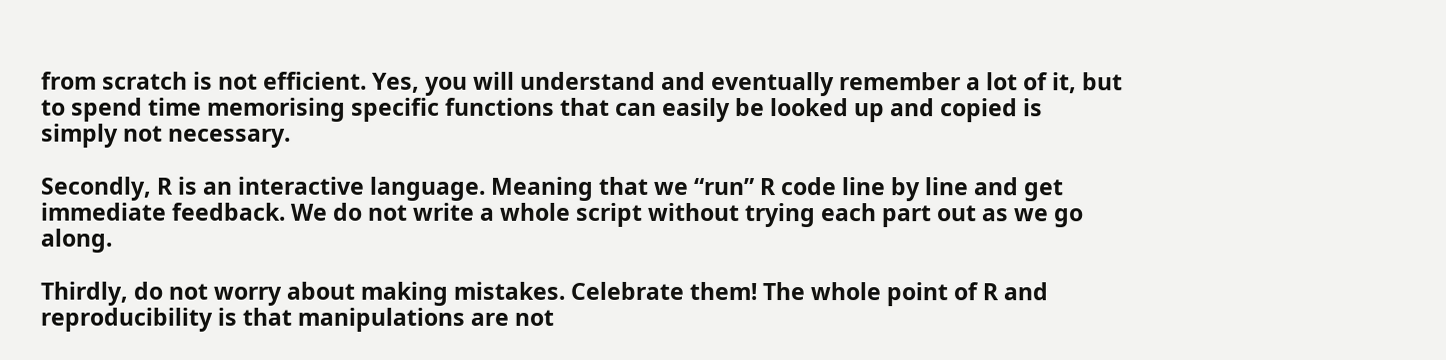from scratch is not efficient. Yes, you will understand and eventually remember a lot of it, but to spend time memorising specific functions that can easily be looked up and copied is simply not necessary.

Secondly, R is an interactive language. Meaning that we “run” R code line by line and get immediate feedback. We do not write a whole script without trying each part out as we go along.

Thirdly, do not worry about making mistakes. Celebrate them! The whole point of R and reproducibility is that manipulations are not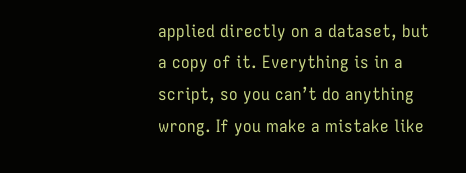applied directly on a dataset, but a copy of it. Everything is in a script, so you can’t do anything wrong. If you make a mistake like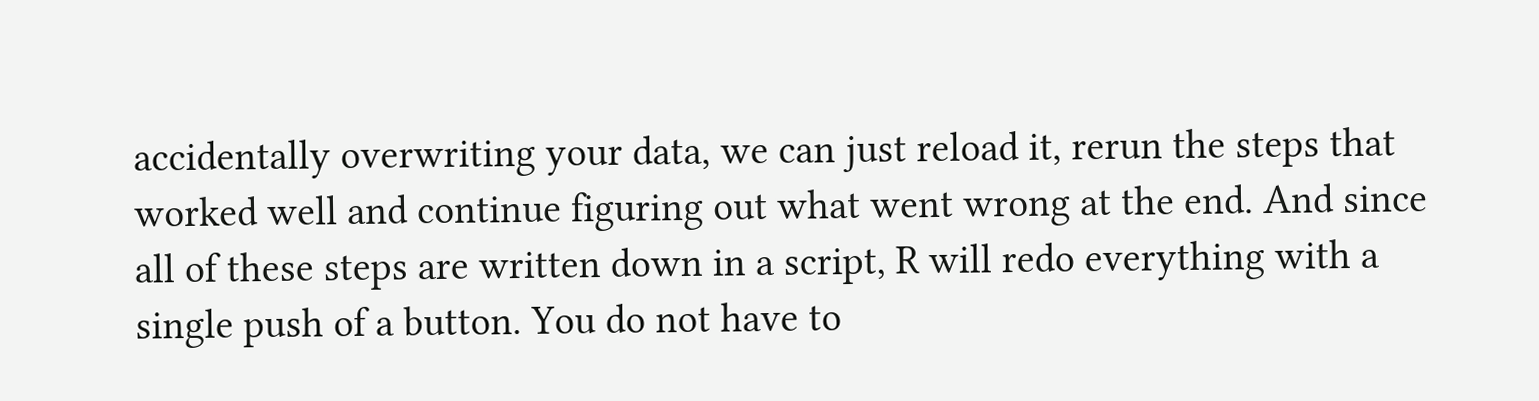accidentally overwriting your data, we can just reload it, rerun the steps that worked well and continue figuring out what went wrong at the end. And since all of these steps are written down in a script, R will redo everything with a single push of a button. You do not have to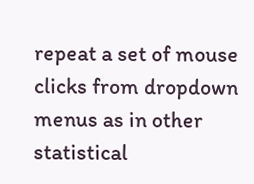repeat a set of mouse clicks from dropdown menus as in other statistical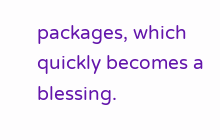packages, which quickly becomes a blessing.